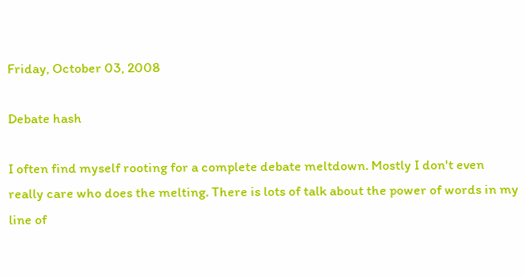Friday, October 03, 2008

Debate hash

I often find myself rooting for a complete debate meltdown. Mostly I don't even really care who does the melting. There is lots of talk about the power of words in my line of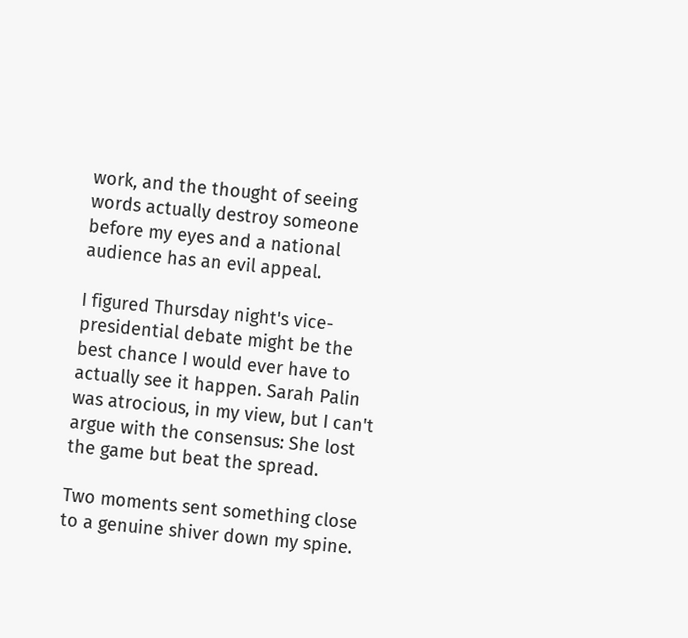work, and the thought of seeing words actually destroy someone before my eyes and a national audience has an evil appeal.

I figured Thursday night's vice-presidential debate might be the best chance I would ever have to actually see it happen. Sarah Palin was atrocious, in my view, but I can't argue with the consensus: She lost the game but beat the spread.

Two moments sent something close to a genuine shiver down my spine.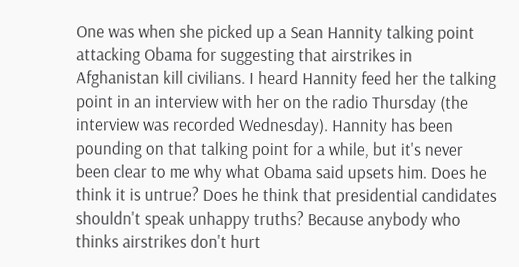One was when she picked up a Sean Hannity talking point attacking Obama for suggesting that airstrikes in Afghanistan kill civilians. I heard Hannity feed her the talking point in an interview with her on the radio Thursday (the interview was recorded Wednesday). Hannity has been pounding on that talking point for a while, but it's never been clear to me why what Obama said upsets him. Does he think it is untrue? Does he think that presidential candidates shouldn't speak unhappy truths? Because anybody who thinks airstrikes don't hurt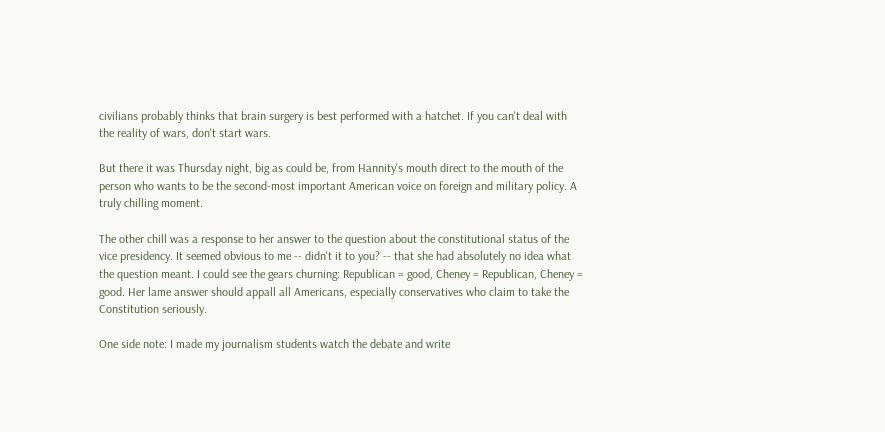civilians probably thinks that brain surgery is best performed with a hatchet. If you can't deal with the reality of wars, don't start wars.

But there it was Thursday night, big as could be, from Hannity's mouth direct to the mouth of the person who wants to be the second-most important American voice on foreign and military policy. A truly chilling moment.

The other chill was a response to her answer to the question about the constitutional status of the vice presidency. It seemed obvious to me -- didn't it to you? -- that she had absolutely no idea what the question meant. I could see the gears churning: Republican = good, Cheney = Republican, Cheney = good. Her lame answer should appall all Americans, especially conservatives who claim to take the Constitution seriously.

One side note: I made my journalism students watch the debate and write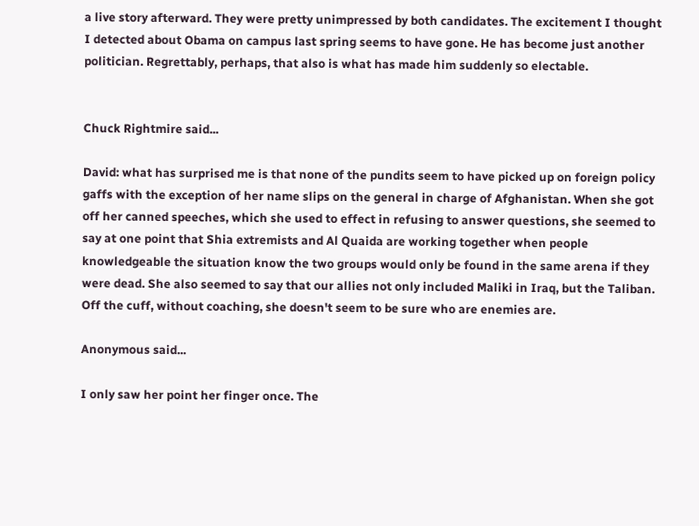a live story afterward. They were pretty unimpressed by both candidates. The excitement I thought I detected about Obama on campus last spring seems to have gone. He has become just another politician. Regrettably, perhaps, that also is what has made him suddenly so electable.


Chuck Rightmire said...

David: what has surprised me is that none of the pundits seem to have picked up on foreign policy gaffs with the exception of her name slips on the general in charge of Afghanistan. When she got off her canned speeches, which she used to effect in refusing to answer questions, she seemed to say at one point that Shia extremists and Al Quaida are working together when people knowledgeable the situation know the two groups would only be found in the same arena if they were dead. She also seemed to say that our allies not only included Maliki in Iraq, but the Taliban. Off the cuff, without coaching, she doesn't seem to be sure who are enemies are.

Anonymous said...

I only saw her point her finger once. The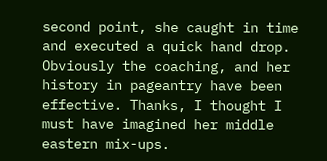second point, she caught in time and executed a quick hand drop. Obviously the coaching, and her history in pageantry have been effective. Thanks, I thought I must have imagined her middle eastern mix-ups.